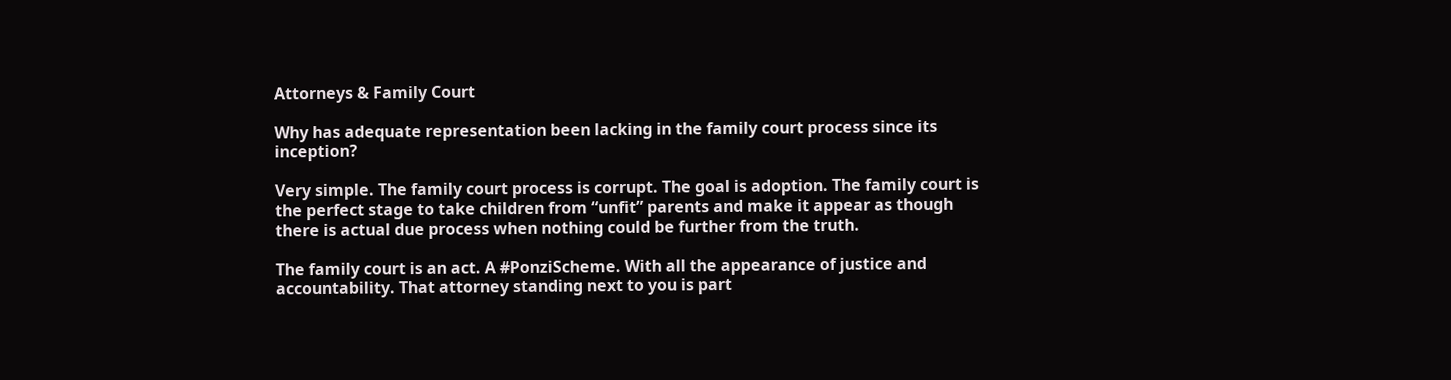Attorneys & Family Court

Why has adequate representation been lacking in the family court process since its inception?

Very simple. The family court process is corrupt. The goal is adoption. The family court is the perfect stage to take children from “unfit” parents and make it appear as though there is actual due process when nothing could be further from the truth.

The family court is an act. A #PonziScheme. With all the appearance of justice and accountability. That attorney standing next to you is part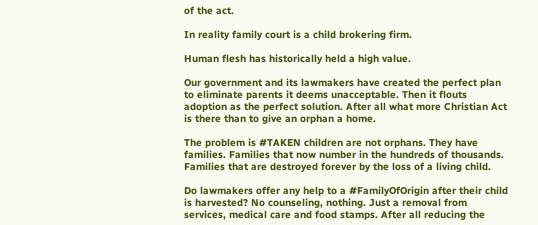of the act.

In reality family court is a child brokering firm.

Human flesh has historically held a high value.

Our government and its lawmakers have created the perfect plan to eliminate parents it deems unacceptable. Then it flouts adoption as the perfect solution. After all what more Christian Act is there than to give an orphan a home.

The problem is #TAKEN children are not orphans. They have families. Families that now number in the hundreds of thousands. Families that are destroyed forever by the loss of a living child.

Do lawmakers offer any help to a #FamilyOfOrigin after their child is harvested? No counseling, nothing. Just a removal from services, medical care and food stamps. After all reducing the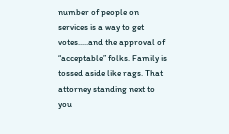number of people on services is a way to get votes.....and the approval of “acceptable” folks. Family is tossed aside like rags. That attorney standing next to you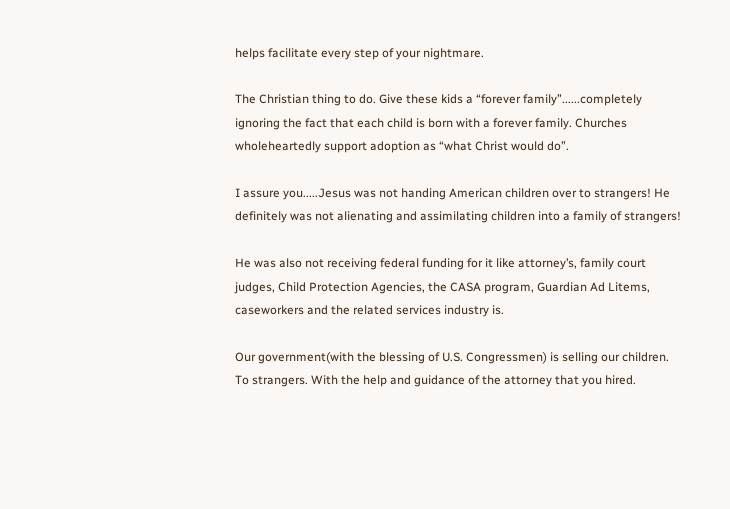helps facilitate every step of your nightmare.

The Christian thing to do. Give these kids a “forever family”......completely ignoring the fact that each child is born with a forever family. Churches wholeheartedly support adoption as “what Christ would do”.

I assure you.....Jesus was not handing American children over to strangers! He definitely was not alienating and assimilating children into a family of strangers!

He was also not receiving federal funding for it like attorney’s, family court judges, Child Protection Agencies, the CASA program, Guardian Ad Litems, caseworkers and the related services industry is.

Our government(with the blessing of U.S. Congressmen) is selling our children. To strangers. With the help and guidance of the attorney that you hired.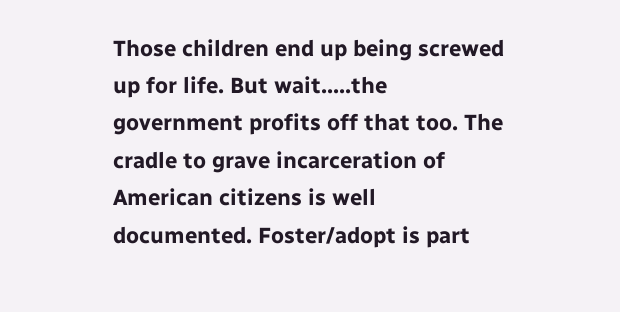Those children end up being screwed up for life. But wait.....the government profits off that too. The cradle to grave incarceration of American citizens is well documented. Foster/adopt is part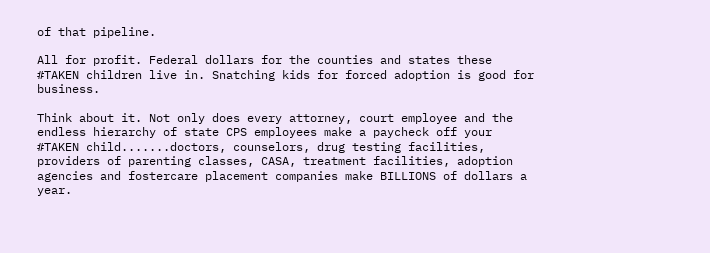of that pipeline.

All for profit. Federal dollars for the counties and states these #TAKEN children live in. Snatching kids for forced adoption is good for business.

Think about it. Not only does every attorney, court employee and the endless hierarchy of state CPS employees make a paycheck off your #TAKEN child.......doctors, counselors, drug testing facilities, providers of parenting classes, CASA, treatment facilities, adoption agencies and fostercare placement companies make BILLIONS of dollars a year.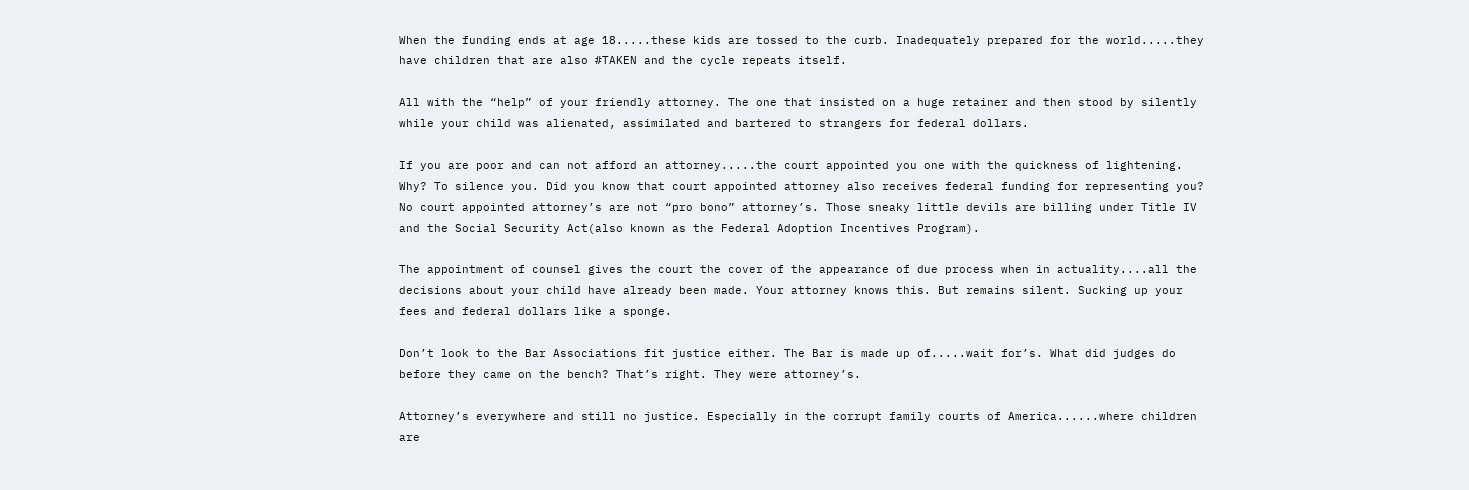When the funding ends at age 18.....these kids are tossed to the curb. Inadequately prepared for the world.....they have children that are also #TAKEN and the cycle repeats itself.

All with the “help” of your friendly attorney. The one that insisted on a huge retainer and then stood by silently while your child was alienated, assimilated and bartered to strangers for federal dollars.

If you are poor and can not afford an attorney.....the court appointed you one with the quickness of lightening. Why? To silence you. Did you know that court appointed attorney also receives federal funding for representing you? No court appointed attorney’s are not “pro bono” attorney’s. Those sneaky little devils are billing under Title IV and the Social Security Act(also known as the Federal Adoption Incentives Program).

The appointment of counsel gives the court the cover of the appearance of due process when in actuality....all the decisions about your child have already been made. Your attorney knows this. But remains silent. Sucking up your fees and federal dollars like a sponge.

Don’t look to the Bar Associations fit justice either. The Bar is made up of.....wait for’s. What did judges do before they came on the bench? That’s right. They were attorney’s.

Attorney’s everywhere and still no justice. Especially in the corrupt family courts of America......where children are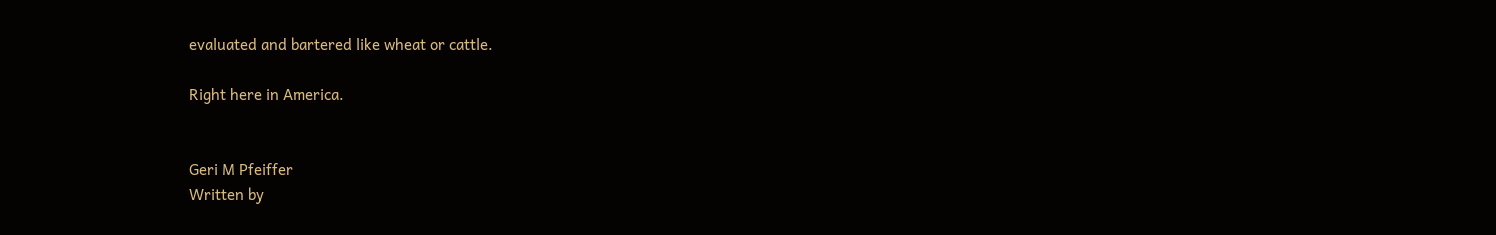evaluated and bartered like wheat or cattle.

Right here in America.


Geri M Pfeiffer
Written by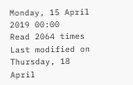Monday, 15 April 2019 00:00
Read 2064 times
Last modified on Thursday, 18 April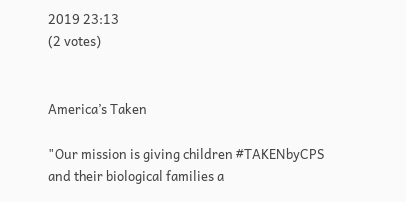2019 23:13
(2 votes)


America’s Taken

"Our mission is giving children #TAKENbyCPS and their biological families a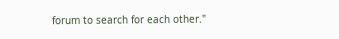forum to search for each other."